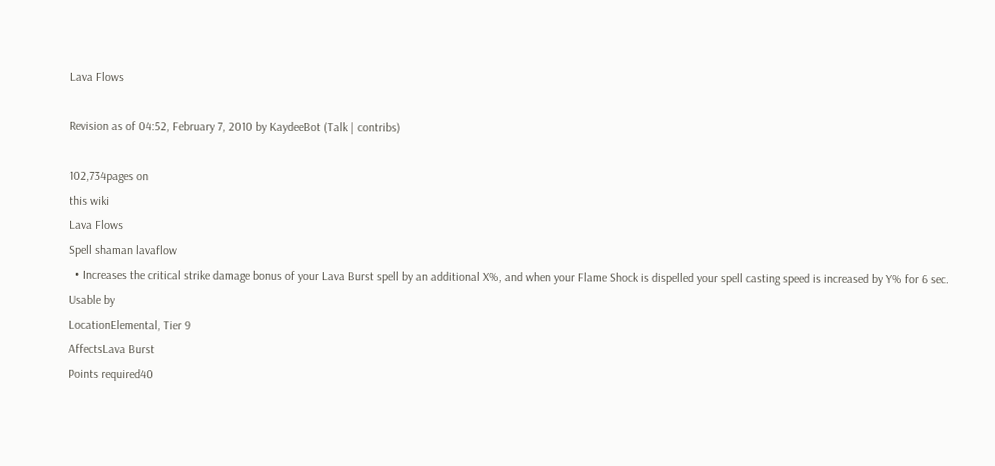Lava Flows

Revision as of 04:52, February 7, 2010 by KaydeeBot (Talk | contribs)

102,734pages on
this wiki
Lava Flows
Spell shaman lavaflow
  • Increases the critical strike damage bonus of your Lava Burst spell by an additional X%, and when your Flame Shock is dispelled your spell casting speed is increased by Y% for 6 sec.
Usable by
LocationElemental, Tier 9
AffectsLava Burst
Points required40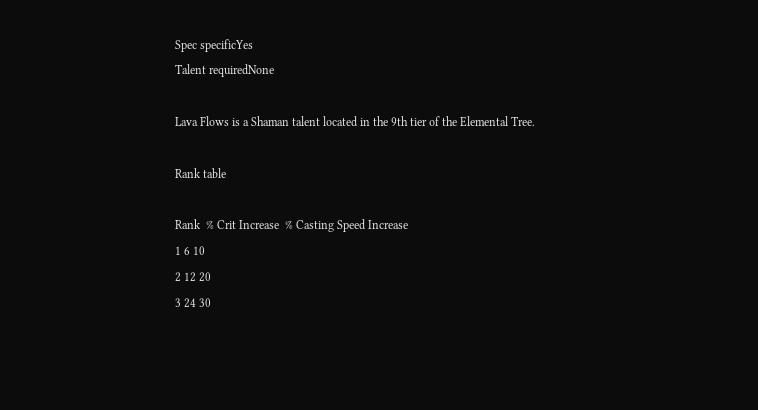Spec specificYes
Talent requiredNone

Lava Flows is a Shaman talent located in the 9th tier of the Elemental Tree.

Rank table

Rank  % Crit Increase  % Casting Speed Increase
1 6 10
2 12 20
3 24 30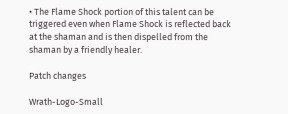• The Flame Shock portion of this talent can be triggered even when Flame Shock is reflected back at the shaman and is then dispelled from the shaman by a friendly healer.

Patch changes

Wrath-Logo-Small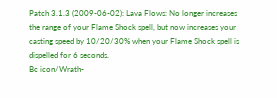Patch 3.1.3 (2009-06-02): Lava Flows: No longer increases the range of your Flame Shock spell, but now increases your casting speed by 10/20/30% when your Flame Shock spell is dispelled for 6 seconds.
Bc icon/Wrath-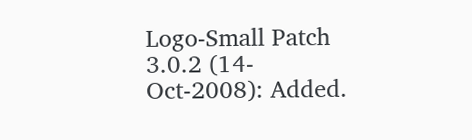Logo-Small Patch 3.0.2 (14-Oct-2008): Added.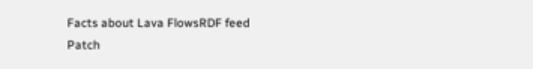Facts about Lava FlowsRDF feed
Patch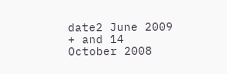date2 June 2009 + and 14 October 2008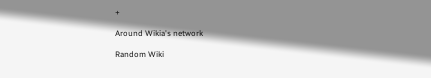+

Around Wikia's network

Random Wiki